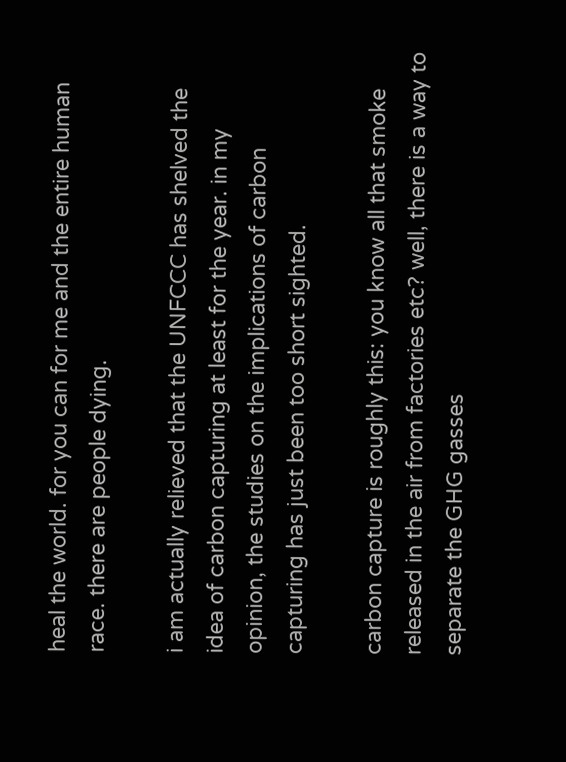heal the world. for you can for me and the entire human race. there are people dying.

i am actually relieved that the UNFCCC has shelved the idea of carbon capturing at least for the year. in my opinion, the studies on the implications of carbon capturing has just been too short sighted.

carbon capture is roughly this: you know all that smoke released in the air from factories etc? well, there is a way to separate the GHG gasses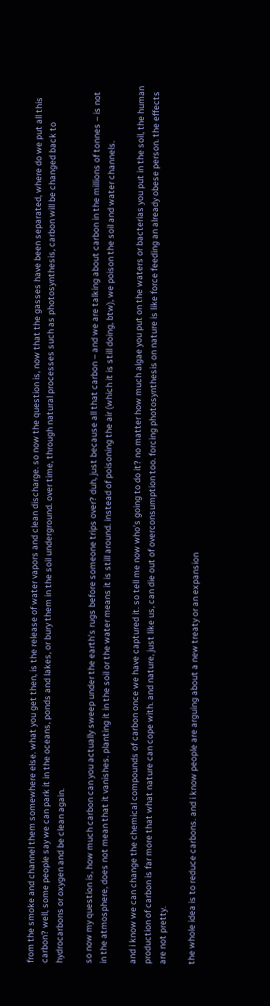from the smoke and channel them somewhere else. what you get then, is the release of water vapors and clean discharge. so now the question is, now that the gasses have been separated, where do we put all this carbon? well, some people say we can park it in the oceans, ponds and lakes, or bury them in the soil underground. over time, through natural processes such as photosynthesis, carbon will be changed back to hydrocarbons or oxygen and be clean again.

so now my question is, how much carbon can you actually sweep under the earth’s rugs before someone trips over? duh, just because all that carbon – and we are talking about carbon in the millions of tonnes – is not in the atmosphere, does not mean that it vanishes. planting it in the soil or the water means it is still around. instead of poisoning the air (which it is still doing, btw), we poison the soil and water channels.

and i know we can change the chemical compounds of carbon once we have captured it. so tell me now who’s going to do it? no matter how much algae you put on the waters or bacterias you put in the soil, the human production of carbon is far more that what nature can cope with. and nature, just like us, can die out of overconsumption too. forcing photosynthesis on nature is like force feeding an already obese person. the effects are not pretty.

the whole idea is to reduce carbons. and i know people are arguing about a new treaty or an expansion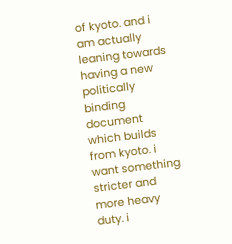of kyoto. and i am actually leaning towards having a new politically binding document which builds from kyoto. i want something stricter and more heavy duty. i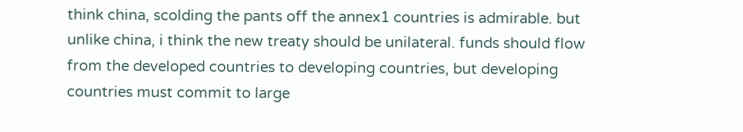think china, scolding the pants off the annex1 countries is admirable. but unlike china, i think the new treaty should be unilateral. funds should flow from the developed countries to developing countries, but developing countries must commit to large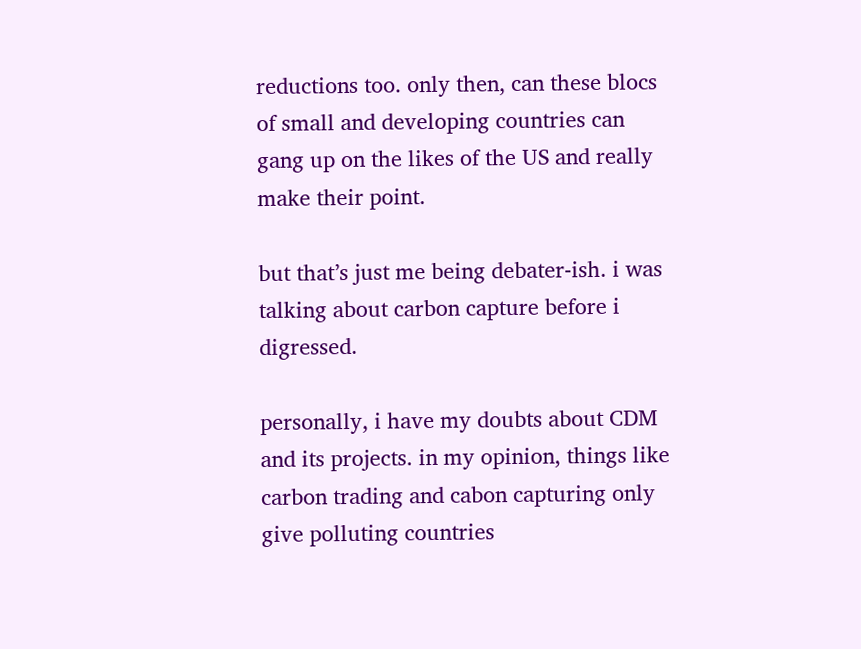reductions too. only then, can these blocs of small and developing countries can gang up on the likes of the US and really make their point.

but that’s just me being debater-ish. i was talking about carbon capture before i digressed.

personally, i have my doubts about CDM and its projects. in my opinion, things like carbon trading and cabon capturing only give polluting countries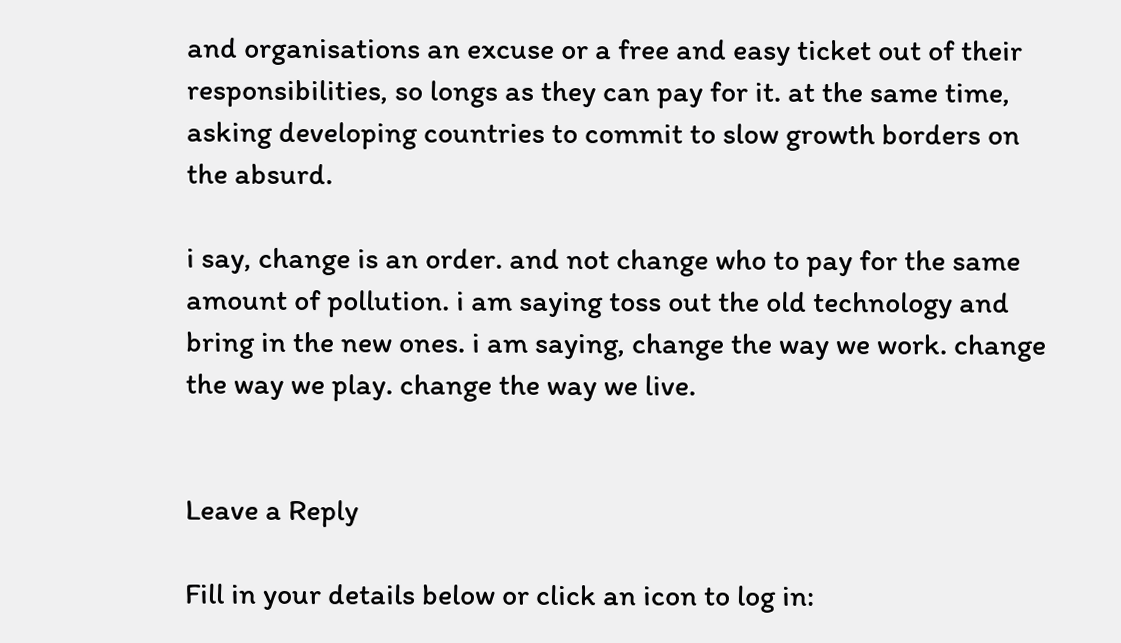and organisations an excuse or a free and easy ticket out of their responsibilities, so longs as they can pay for it. at the same time, asking developing countries to commit to slow growth borders on the absurd.

i say, change is an order. and not change who to pay for the same amount of pollution. i am saying toss out the old technology and bring in the new ones. i am saying, change the way we work. change the way we play. change the way we live.


Leave a Reply

Fill in your details below or click an icon to log in: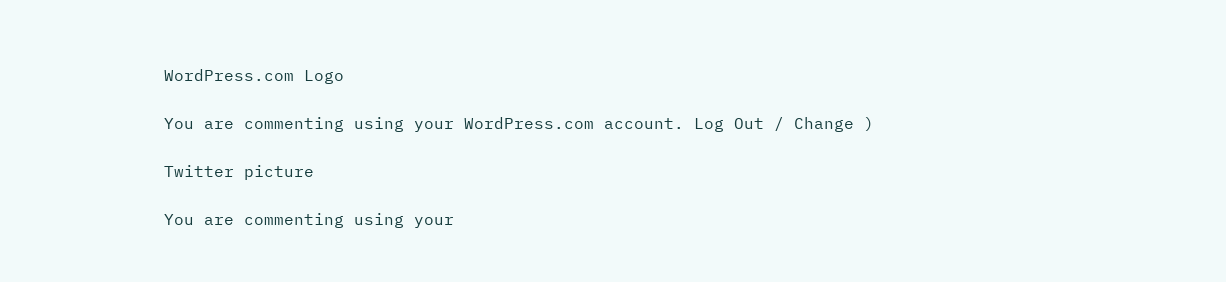WordPress.com Logo

You are commenting using your WordPress.com account. Log Out / Change )

Twitter picture

You are commenting using your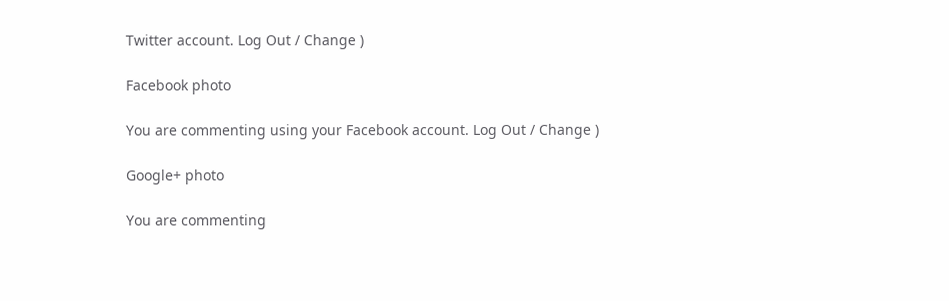Twitter account. Log Out / Change )

Facebook photo

You are commenting using your Facebook account. Log Out / Change )

Google+ photo

You are commenting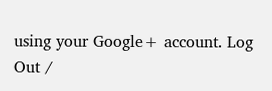using your Google+ account. Log Out /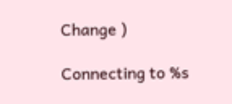Change )

Connecting to %s